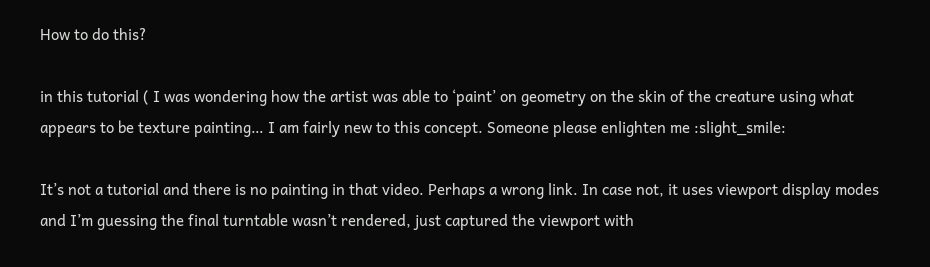How to do this?

in this tutorial ( I was wondering how the artist was able to ‘paint’ on geometry on the skin of the creature using what appears to be texture painting… I am fairly new to this concept. Someone please enlighten me :slight_smile:

It’s not a tutorial and there is no painting in that video. Perhaps a wrong link. In case not, it uses viewport display modes and I’m guessing the final turntable wasn’t rendered, just captured the viewport with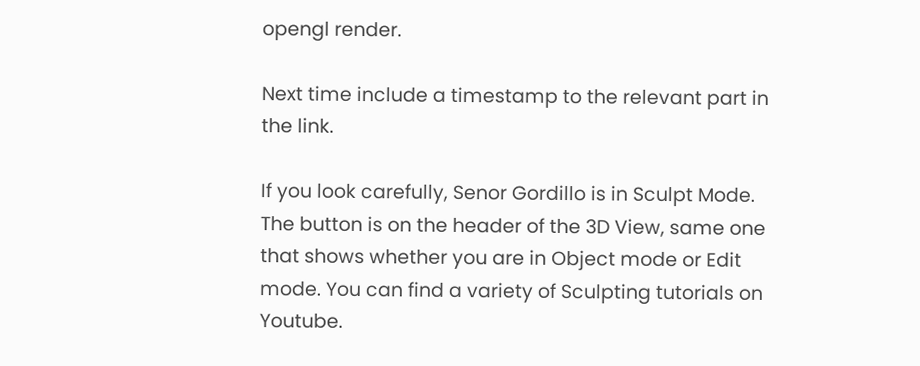opengl render.

Next time include a timestamp to the relevant part in the link.

If you look carefully, Senor Gordillo is in Sculpt Mode. The button is on the header of the 3D View, same one that shows whether you are in Object mode or Edit mode. You can find a variety of Sculpting tutorials on Youtube.